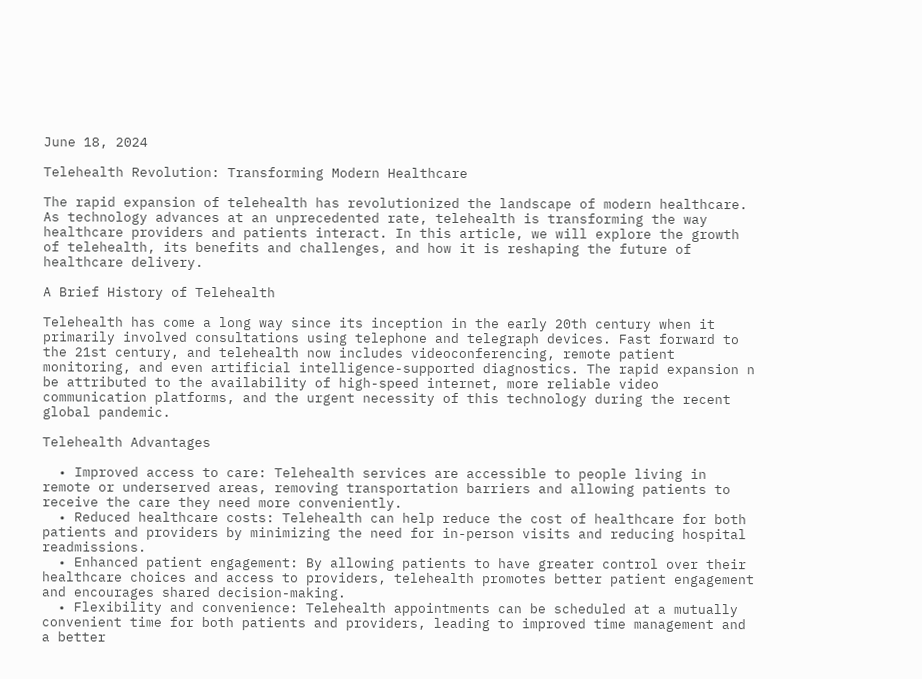June 18, 2024

Telehealth Revolution: Transforming Modern Healthcare

The rapid expansion of telehealth has revolutionized the landscape of modern healthcare. As technology advances at an unprecedented rate, telehealth is transforming the way healthcare providers and patients interact. In this article, we will explore the growth of telehealth, its benefits and challenges, and how it is reshaping the future of healthcare delivery.

A Brief History of Telehealth

Telehealth has come a long way since its inception in the early 20th century when it primarily involved consultations using telephone and telegraph devices. Fast forward to the 21st century, and telehealth now includes videoconferencing, remote patient monitoring, and even artificial intelligence-supported diagnostics. The rapid expansion n be attributed to the availability of high-speed internet, more reliable video communication platforms, and the urgent necessity of this technology during the recent global pandemic.

Telehealth Advantages

  • Improved access to care: Telehealth services are accessible to people living in remote or underserved areas, removing transportation barriers and allowing patients to receive the care they need more conveniently.
  • Reduced healthcare costs: Telehealth can help reduce the cost of healthcare for both patients and providers by minimizing the need for in-person visits and reducing hospital readmissions.
  • Enhanced patient engagement: By allowing patients to have greater control over their healthcare choices and access to providers, telehealth promotes better patient engagement and encourages shared decision-making.
  • Flexibility and convenience: Telehealth appointments can be scheduled at a mutually convenient time for both patients and providers, leading to improved time management and a better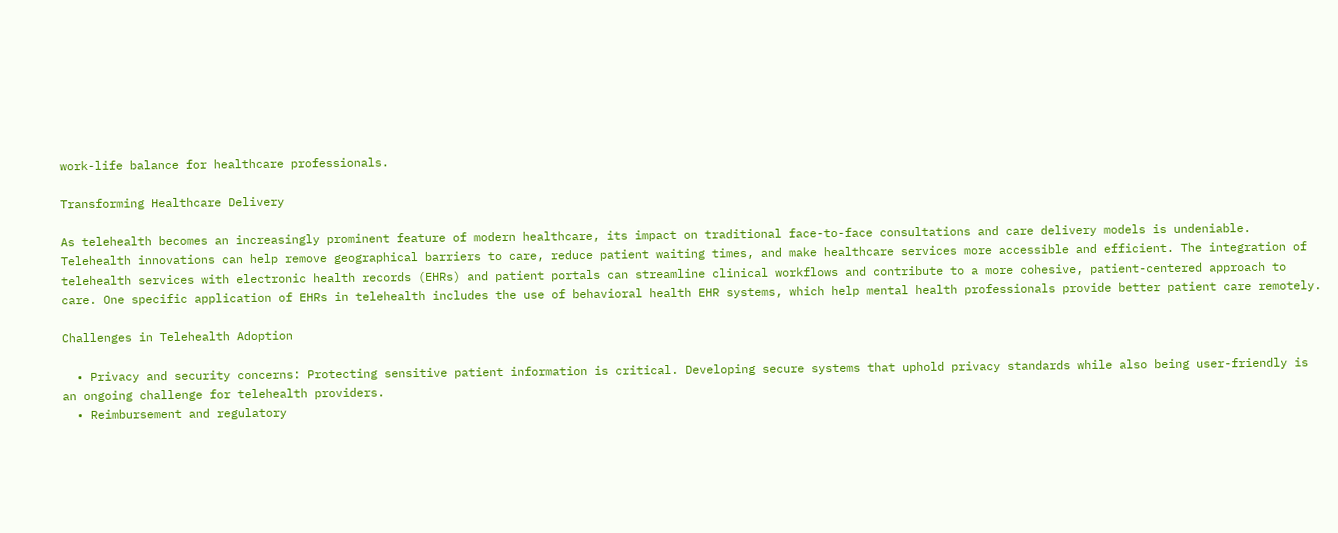work-life balance for healthcare professionals.

Transforming Healthcare Delivery

As telehealth becomes an increasingly prominent feature of modern healthcare, its impact on traditional face-to-face consultations and care delivery models is undeniable. Telehealth innovations can help remove geographical barriers to care, reduce patient waiting times, and make healthcare services more accessible and efficient. The integration of telehealth services with electronic health records (EHRs) and patient portals can streamline clinical workflows and contribute to a more cohesive, patient-centered approach to care. One specific application of EHRs in telehealth includes the use of behavioral health EHR systems, which help mental health professionals provide better patient care remotely.

Challenges in Telehealth Adoption

  • Privacy and security concerns: Protecting sensitive patient information is critical. Developing secure systems that uphold privacy standards while also being user-friendly is an ongoing challenge for telehealth providers.
  • Reimbursement and regulatory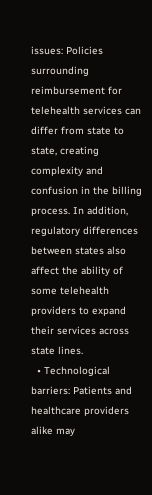issues: Policies surrounding reimbursement for telehealth services can differ from state to state, creating complexity and confusion in the billing process. In addition, regulatory differences between states also affect the ability of some telehealth providers to expand their services across state lines.
  • Technological barriers: Patients and healthcare providers alike may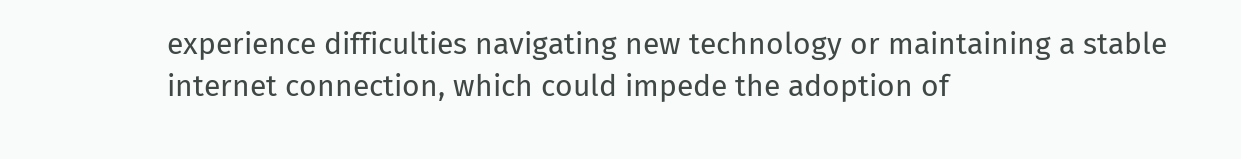experience difficulties navigating new technology or maintaining a stable internet connection, which could impede the adoption of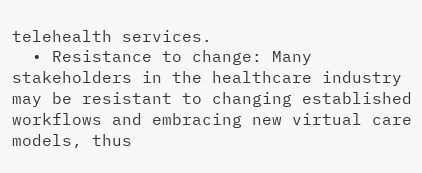telehealth services.
  • Resistance to change: Many stakeholders in the healthcare industry may be resistant to changing established workflows and embracing new virtual care models, thus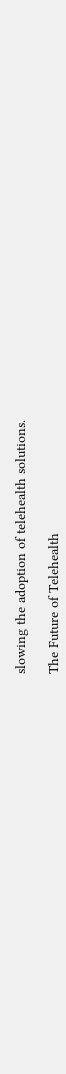slowing the adoption of telehealth solutions.

The Future of Telehealth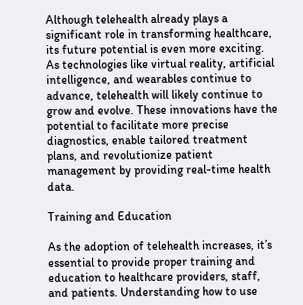Although telehealth already plays a significant role in transforming healthcare, its future potential is even more exciting. As technologies like virtual reality, artificial intelligence, and wearables continue to advance, telehealth will likely continue to grow and evolve. These innovations have the potential to facilitate more precise diagnostics, enable tailored treatment plans, and revolutionize patient management by providing real-time health data.

Training and Education

As the adoption of telehealth increases, it’s essential to provide proper training and education to healthcare providers, staff, and patients. Understanding how to use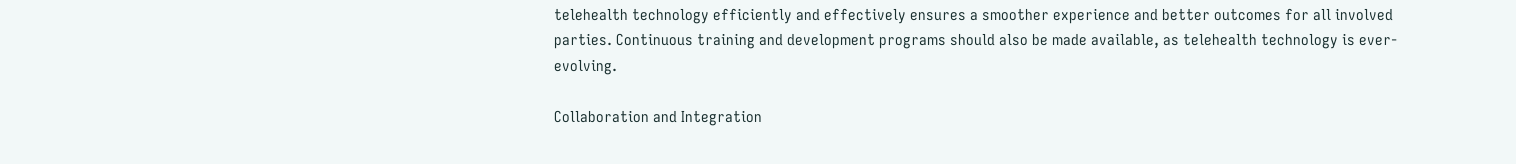telehealth technology efficiently and effectively ensures a smoother experience and better outcomes for all involved parties. Continuous training and development programs should also be made available, as telehealth technology is ever-evolving.

Collaboration and Integration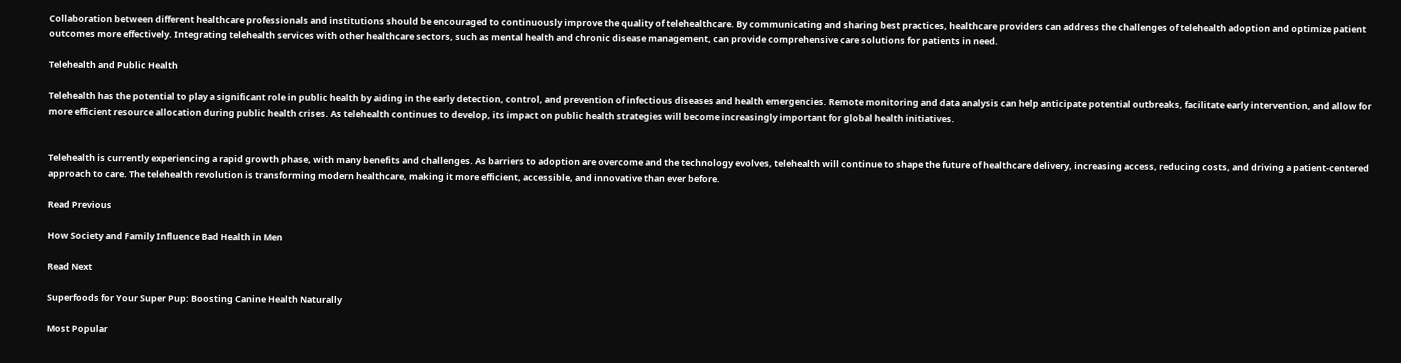Collaboration between different healthcare professionals and institutions should be encouraged to continuously improve the quality of telehealthcare. By communicating and sharing best practices, healthcare providers can address the challenges of telehealth adoption and optimize patient outcomes more effectively. Integrating telehealth services with other healthcare sectors, such as mental health and chronic disease management, can provide comprehensive care solutions for patients in need.

Telehealth and Public Health

Telehealth has the potential to play a significant role in public health by aiding in the early detection, control, and prevention of infectious diseases and health emergencies. Remote monitoring and data analysis can help anticipate potential outbreaks, facilitate early intervention, and allow for more efficient resource allocation during public health crises. As telehealth continues to develop, its impact on public health strategies will become increasingly important for global health initiatives.


Telehealth is currently experiencing a rapid growth phase, with many benefits and challenges. As barriers to adoption are overcome and the technology evolves, telehealth will continue to shape the future of healthcare delivery, increasing access, reducing costs, and driving a patient-centered approach to care. The telehealth revolution is transforming modern healthcare, making it more efficient, accessible, and innovative than ever before.

Read Previous

How Society and Family Influence Bad Health in Men

Read Next

Superfoods for Your Super Pup: Boosting Canine Health Naturally

Most Popular